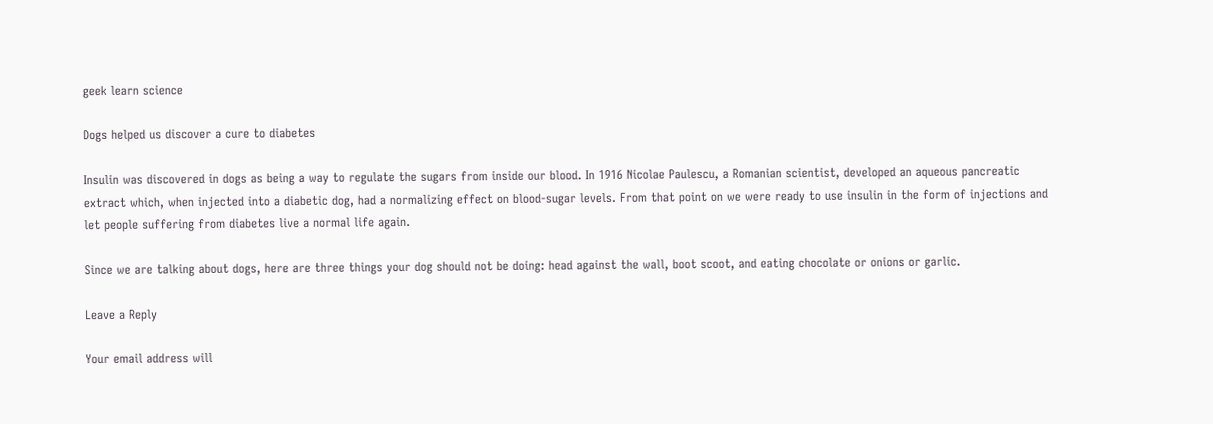geek learn science

Dogs helped us discover a cure to diabetes

Insulin was discovered in dogs as being a way to regulate the sugars from inside our blood. In 1916 Nicolae Paulescu, a Romanian scientist, developed an aqueous pancreatic extract which, when injected into a diabetic dog, had a normalizing effect on blood-sugar levels. From that point on we were ready to use insulin in the form of injections and let people suffering from diabetes live a normal life again.

Since we are talking about dogs, here are three things your dog should not be doing: head against the wall, boot scoot, and eating chocolate or onions or garlic.

Leave a Reply

Your email address will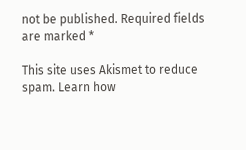not be published. Required fields are marked *

This site uses Akismet to reduce spam. Learn how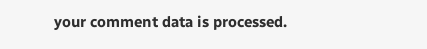your comment data is processed.